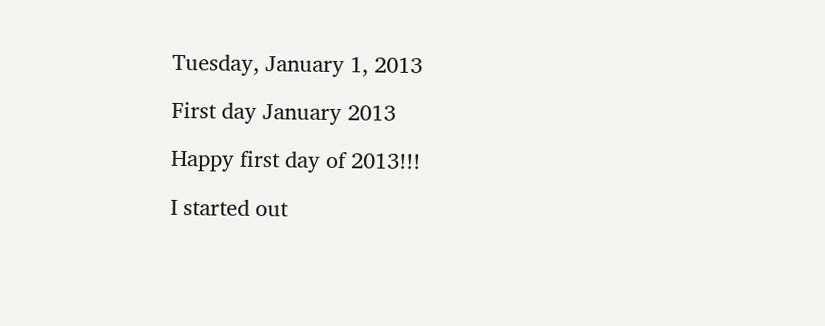Tuesday, January 1, 2013

First day January 2013

Happy first day of 2013!!!

I started out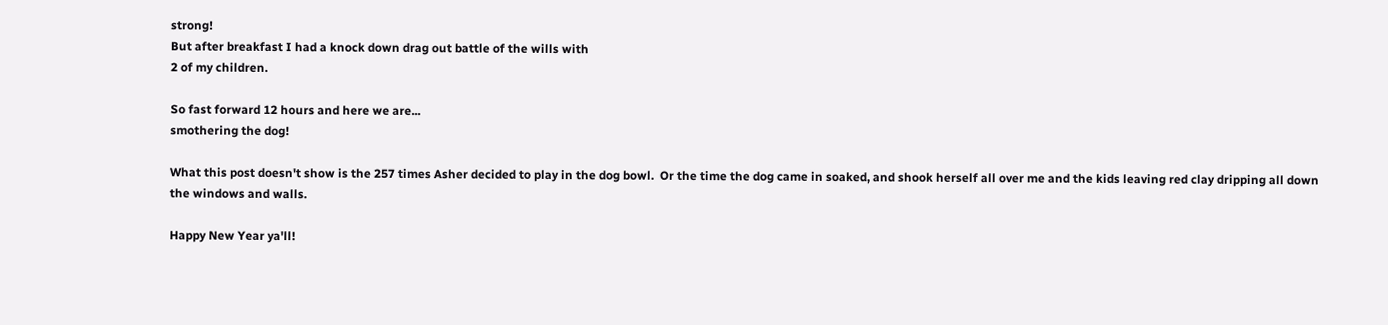strong!
But after breakfast I had a knock down drag out battle of the wills with
2 of my children.

So fast forward 12 hours and here we are...
smothering the dog!

What this post doesn't show is the 257 times Asher decided to play in the dog bowl.  Or the time the dog came in soaked, and shook herself all over me and the kids leaving red clay dripping all down the windows and walls.

Happy New Year ya'll!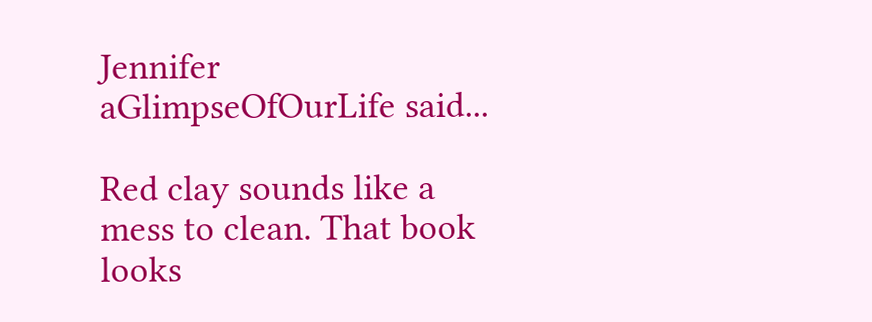Jennifer aGlimpseOfOurLife said...

Red clay sounds like a mess to clean. That book looks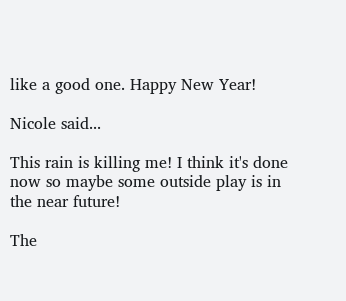like a good one. Happy New Year!

Nicole said...

This rain is killing me! I think it's done now so maybe some outside play is in the near future!

The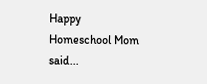Happy Homeschool Mom said...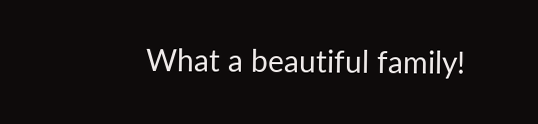What a beautiful family!